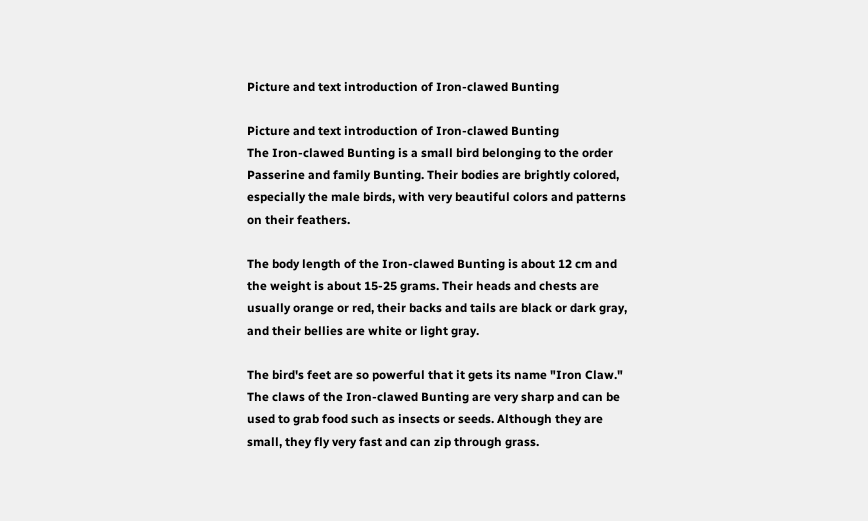Picture and text introduction of Iron-clawed Bunting

Picture and text introduction of Iron-clawed Bunting
The Iron-clawed Bunting is a small bird belonging to the order Passerine and family Bunting. Their bodies are brightly colored, especially the male birds, with very beautiful colors and patterns on their feathers.

The body length of the Iron-clawed Bunting is about 12 cm and the weight is about 15-25 grams. Their heads and chests are usually orange or red, their backs and tails are black or dark gray, and their bellies are white or light gray.

The bird's feet are so powerful that it gets its name "Iron Claw." The claws of the Iron-clawed Bunting are very sharp and can be used to grab food such as insects or seeds. Although they are small, they fly very fast and can zip through grass.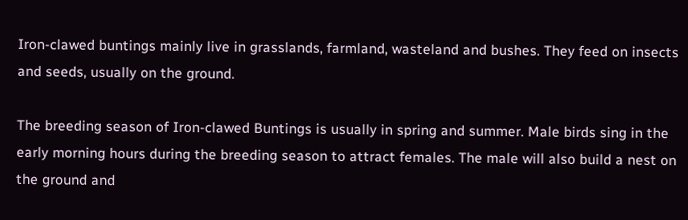Iron-clawed buntings mainly live in grasslands, farmland, wasteland and bushes. They feed on insects and seeds, usually on the ground.

The breeding season of Iron-clawed Buntings is usually in spring and summer. Male birds sing in the early morning hours during the breeding season to attract females. The male will also build a nest on the ground and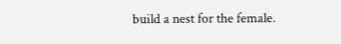build a nest for the female.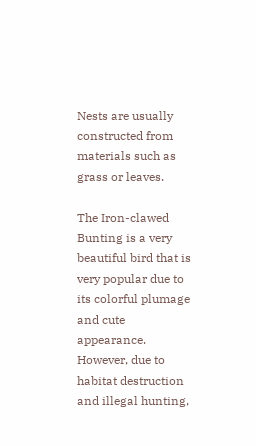Nests are usually constructed from materials such as grass or leaves.

The Iron-clawed Bunting is a very beautiful bird that is very popular due to its colorful plumage and cute appearance. However, due to habitat destruction and illegal hunting,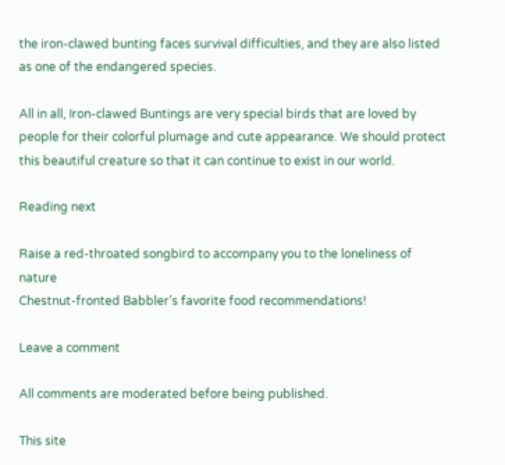the iron-clawed bunting faces survival difficulties, and they are also listed as one of the endangered species.

All in all, Iron-clawed Buntings are very special birds that are loved by people for their colorful plumage and cute appearance. We should protect this beautiful creature so that it can continue to exist in our world.

Reading next

Raise a red-throated songbird to accompany you to the loneliness of nature
Chestnut-fronted Babbler’s favorite food recommendations!

Leave a comment

All comments are moderated before being published.

This site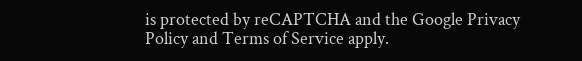is protected by reCAPTCHA and the Google Privacy Policy and Terms of Service apply.